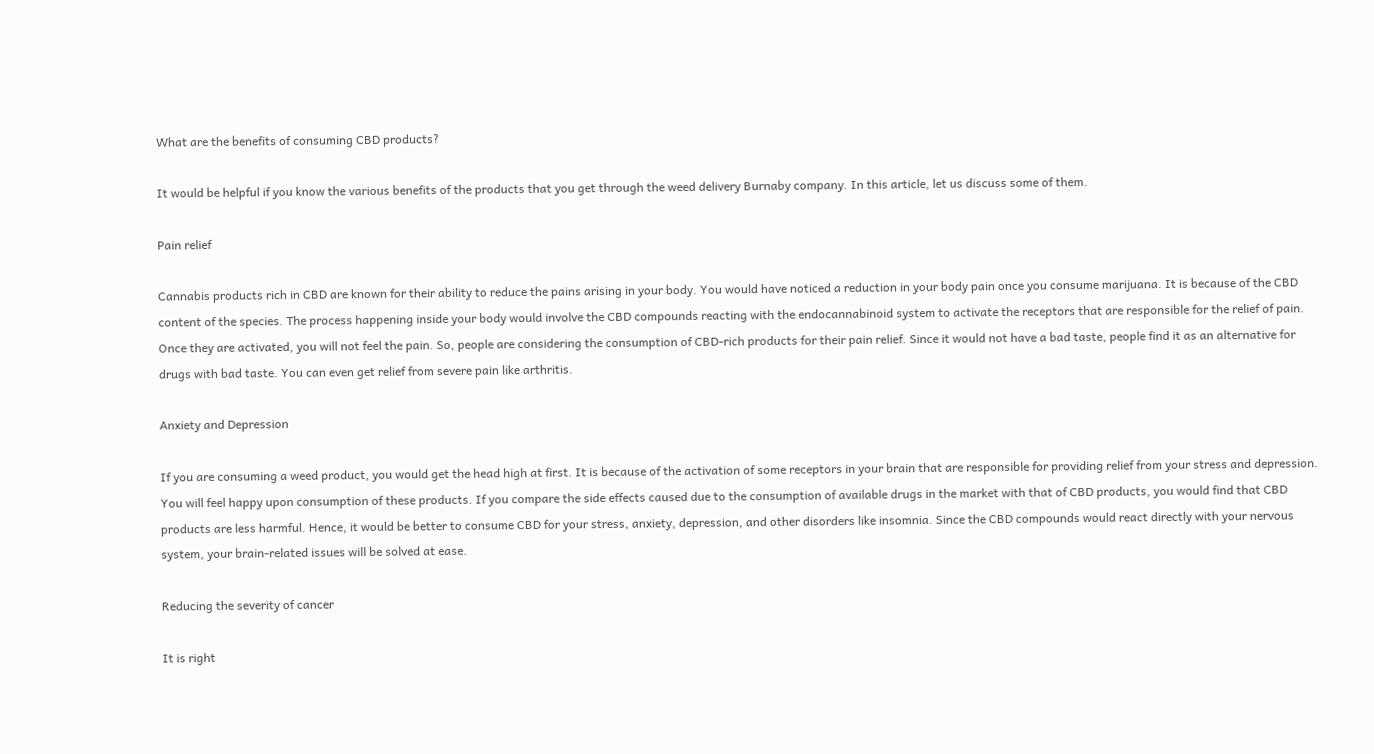What are the benefits of consuming CBD products?

It would be helpful if you know the various benefits of the products that you get through the weed delivery Burnaby company. In this article, let us discuss some of them.

Pain relief

Cannabis products rich in CBD are known for their ability to reduce the pains arising in your body. You would have noticed a reduction in your body pain once you consume marijuana. It is because of the CBD content of the species. The process happening inside your body would involve the CBD compounds reacting with the endocannabinoid system to activate the receptors that are responsible for the relief of pain. Once they are activated, you will not feel the pain. So, people are considering the consumption of CBD-rich products for their pain relief. Since it would not have a bad taste, people find it as an alternative for drugs with bad taste. You can even get relief from severe pain like arthritis.

Anxiety and Depression

If you are consuming a weed product, you would get the head high at first. It is because of the activation of some receptors in your brain that are responsible for providing relief from your stress and depression. You will feel happy upon consumption of these products. If you compare the side effects caused due to the consumption of available drugs in the market with that of CBD products, you would find that CBD products are less harmful. Hence, it would be better to consume CBD for your stress, anxiety, depression, and other disorders like insomnia. Since the CBD compounds would react directly with your nervous system, your brain-related issues will be solved at ease.

Reducing the severity of cancer

It is right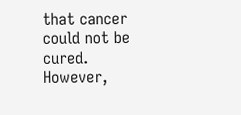that cancer could not be cured. However,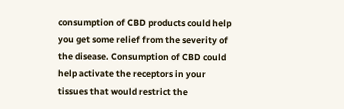consumption of CBD products could help you get some relief from the severity of the disease. Consumption of CBD could help activate the receptors in your tissues that would restrict the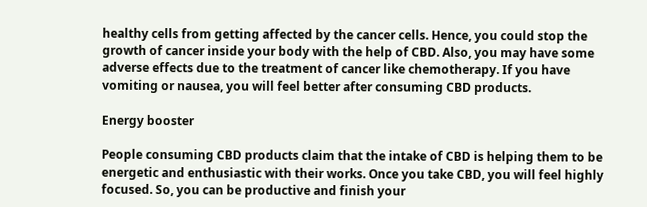healthy cells from getting affected by the cancer cells. Hence, you could stop the growth of cancer inside your body with the help of CBD. Also, you may have some adverse effects due to the treatment of cancer like chemotherapy. If you have vomiting or nausea, you will feel better after consuming CBD products.

Energy booster

People consuming CBD products claim that the intake of CBD is helping them to be energetic and enthusiastic with their works. Once you take CBD, you will feel highly focused. So, you can be productive and finish your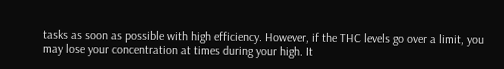tasks as soon as possible with high efficiency. However, if the THC levels go over a limit, you may lose your concentration at times during your high. It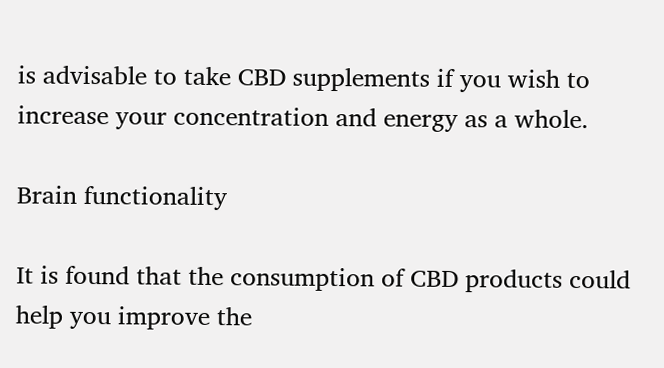is advisable to take CBD supplements if you wish to increase your concentration and energy as a whole.

Brain functionality

It is found that the consumption of CBD products could help you improve the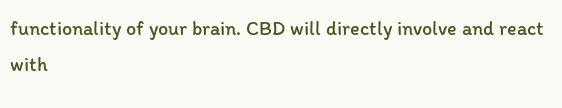functionality of your brain. CBD will directly involve and react with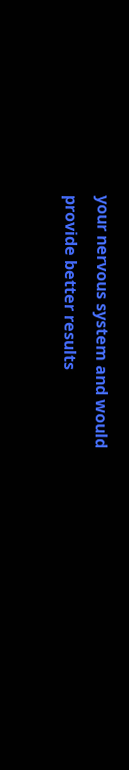your nervous system and would provide better results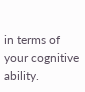in terms of your cognitive ability.